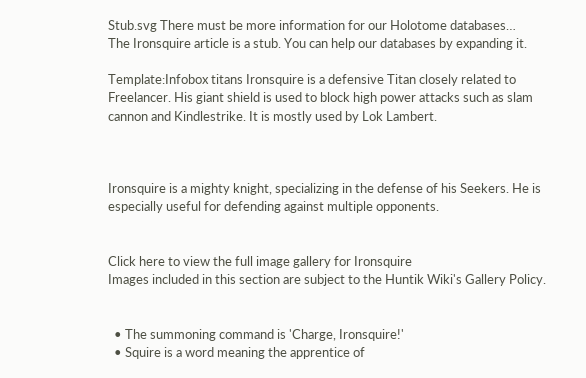Stub.svg There must be more information for our Holotome databases…
The Ironsquire article is a stub. You can help our databases by expanding it.

Template:Infobox titans Ironsquire is a defensive Titan closely related to Freelancer. His giant shield is used to block high power attacks such as slam cannon and Kindlestrike. It is mostly used by Lok Lambert.



Ironsquire is a mighty knight, specializing in the defense of his Seekers. He is especially useful for defending against multiple opponents.


Click here to view the full image gallery for Ironsquire
Images included in this section are subject to the Huntik Wiki's Gallery Policy.


  • The summoning command is 'Charge, Ironsquire!'
  • Squire is a word meaning the apprentice of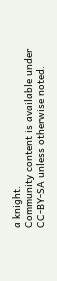a knight.
Community content is available under CC-BY-SA unless otherwise noted.